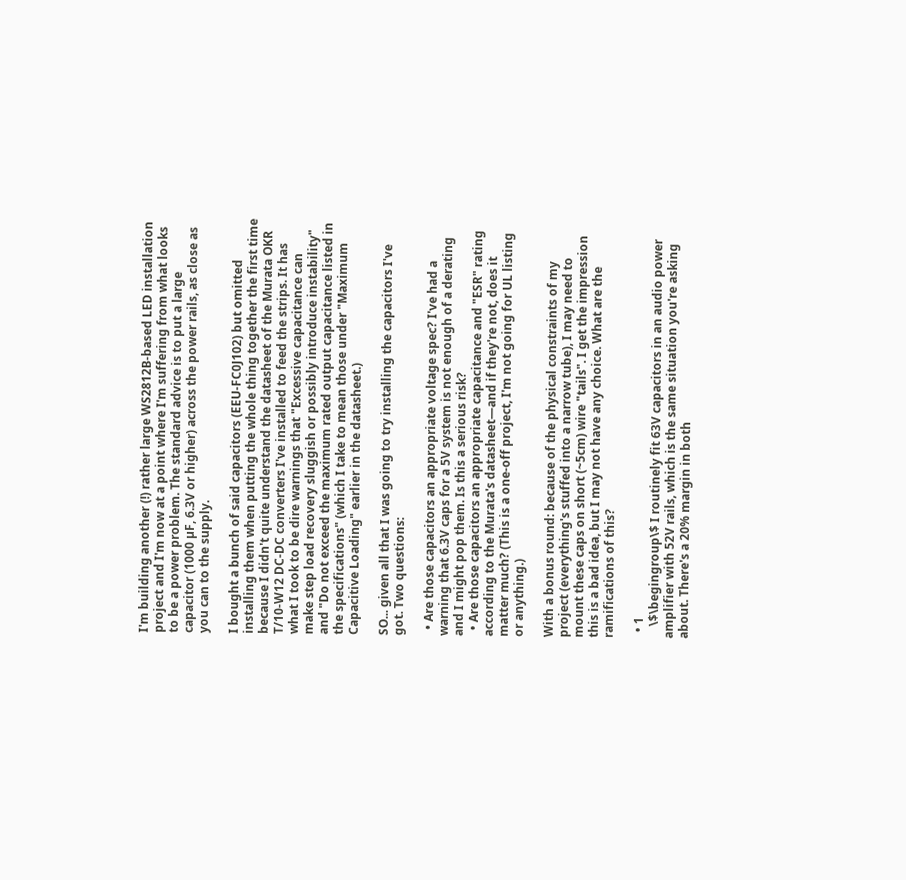I'm building another (!) rather large WS2812B-based LED installation project and I'm now at a point where I'm suffering from what looks to be a power problem. The standard advice is to put a large capacitor (1000 µF, 6.3V or higher) across the power rails, as close as you can to the supply.

I bought a bunch of said capacitors (EEU-FC0J102) but omitted installing them when putting the whole thing together the first time because I didn't quite understand the datasheet of the Murata OKR T/10-W12 DC-DC converters I've installed to feed the strips. It has what I took to be dire warnings that "Excessive capacitance can make step load recovery sluggish or possibly introduce instability" and "Do not exceed the maximum rated output capacitance listed in the specifications" (which I take to mean those under "Maximum Capacitive Loading" earlier in the datasheet.)

SO... given all that I was going to try installing the capacitors I've got. Two questions:

  • Are those capacitors an appropriate voltage spec? I've had a warning that 6.3V caps for a 5V system is not enough of a derating and I might pop them. Is this a serious risk?
  • Are those capacitors an appropriate capacitance and "ESR" rating according to the Murata's datasheet—and if they're not, does it matter much? (This is a one-off project, I'm not going for UL listing or anything.)

With a bonus round: because of the physical constraints of my project (everything's stuffed into a narrow tube), I may need to mount these caps on short (~5cm) wire "tails". I get the impression this is a bad idea, but I may not have any choice. What are the ramifications of this?

  • 1
    \$\begingroup\$ I routinely fit 63V capacitors in an audio power amplifier with 52V rails, which is the same situation you're asking about. There's a 20% margin in both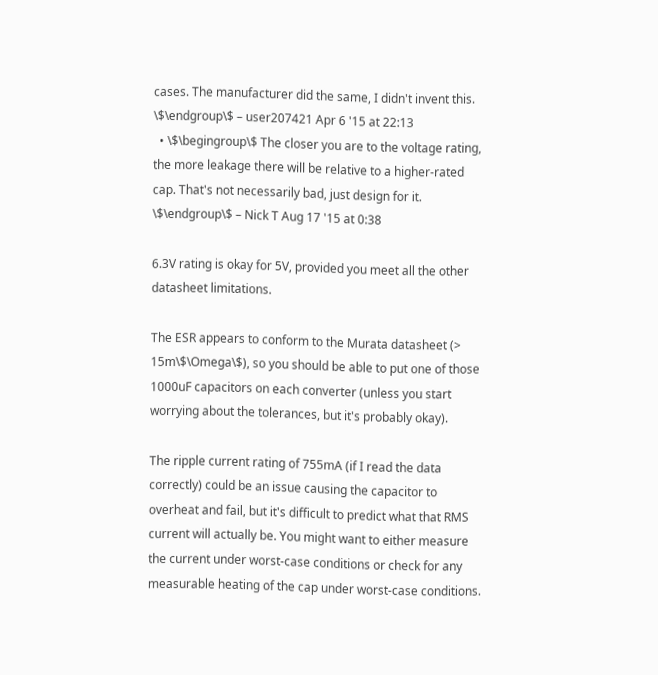cases. The manufacturer did the same, I didn't invent this. \$\endgroup\$ – user207421 Apr 6 '15 at 22:13
  • \$\begingroup\$ The closer you are to the voltage rating, the more leakage there will be relative to a higher-rated cap. That's not necessarily bad, just design for it. \$\endgroup\$ – Nick T Aug 17 '15 at 0:38

6.3V rating is okay for 5V, provided you meet all the other datasheet limitations.

The ESR appears to conform to the Murata datasheet (> 15m\$\Omega\$), so you should be able to put one of those 1000uF capacitors on each converter (unless you start worrying about the tolerances, but it's probably okay).

The ripple current rating of 755mA (if I read the data correctly) could be an issue causing the capacitor to overheat and fail, but it's difficult to predict what that RMS current will actually be. You might want to either measure the current under worst-case conditions or check for any measurable heating of the cap under worst-case conditions.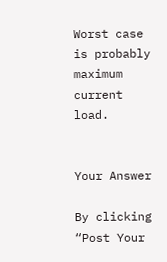Worst case is probably maximum current load.


Your Answer

By clicking “Post Your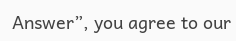Answer”, you agree to our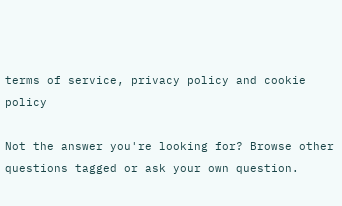terms of service, privacy policy and cookie policy

Not the answer you're looking for? Browse other questions tagged or ask your own question.